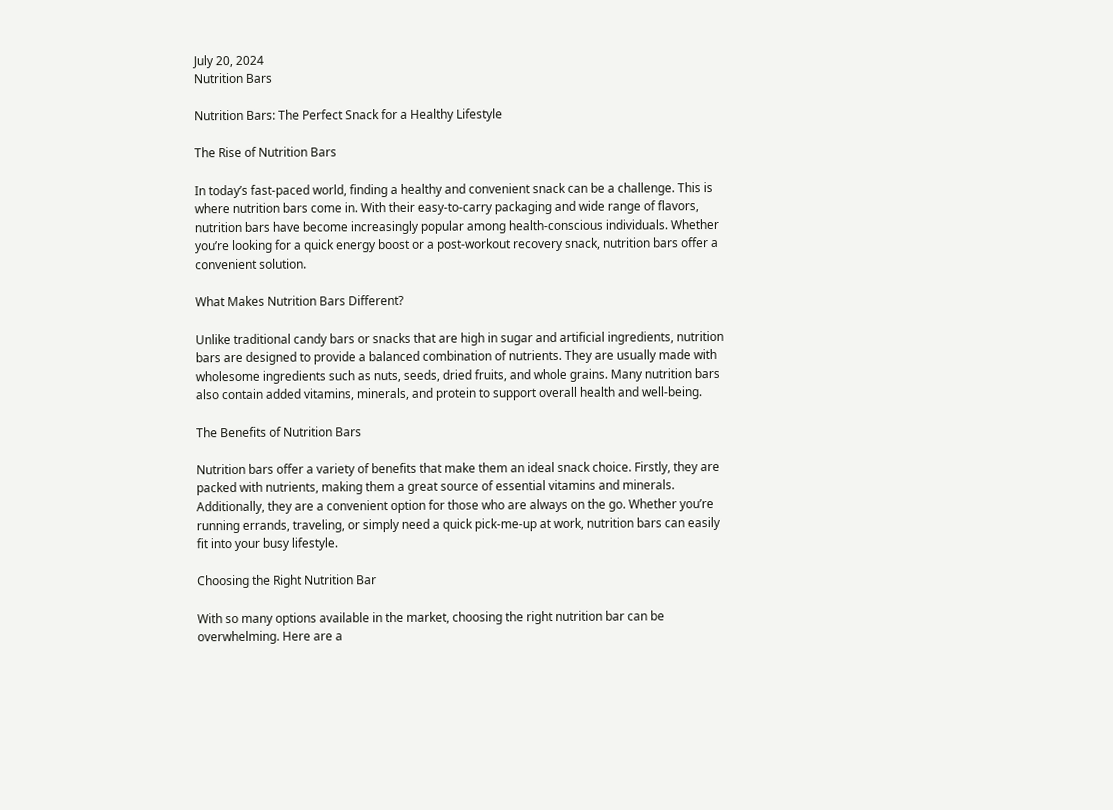July 20, 2024
Nutrition Bars

Nutrition Bars: The Perfect Snack for a Healthy Lifestyle

The Rise of Nutrition Bars

In today’s fast-paced world, finding a healthy and convenient snack can be a challenge. This is where nutrition bars come in. With their easy-to-carry packaging and wide range of flavors, nutrition bars have become increasingly popular among health-conscious individuals. Whether you’re looking for a quick energy boost or a post-workout recovery snack, nutrition bars offer a convenient solution.

What Makes Nutrition Bars Different?

Unlike traditional candy bars or snacks that are high in sugar and artificial ingredients, nutrition bars are designed to provide a balanced combination of nutrients. They are usually made with wholesome ingredients such as nuts, seeds, dried fruits, and whole grains. Many nutrition bars also contain added vitamins, minerals, and protein to support overall health and well-being.

The Benefits of Nutrition Bars

Nutrition bars offer a variety of benefits that make them an ideal snack choice. Firstly, they are packed with nutrients, making them a great source of essential vitamins and minerals. Additionally, they are a convenient option for those who are always on the go. Whether you’re running errands, traveling, or simply need a quick pick-me-up at work, nutrition bars can easily fit into your busy lifestyle.

Choosing the Right Nutrition Bar

With so many options available in the market, choosing the right nutrition bar can be overwhelming. Here are a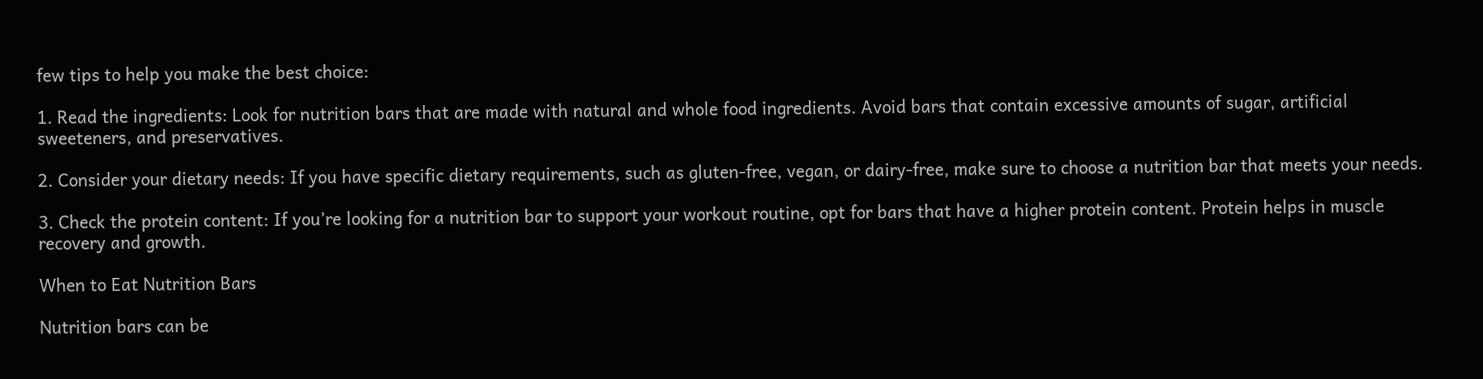few tips to help you make the best choice:

1. Read the ingredients: Look for nutrition bars that are made with natural and whole food ingredients. Avoid bars that contain excessive amounts of sugar, artificial sweeteners, and preservatives.

2. Consider your dietary needs: If you have specific dietary requirements, such as gluten-free, vegan, or dairy-free, make sure to choose a nutrition bar that meets your needs.

3. Check the protein content: If you’re looking for a nutrition bar to support your workout routine, opt for bars that have a higher protein content. Protein helps in muscle recovery and growth.

When to Eat Nutrition Bars

Nutrition bars can be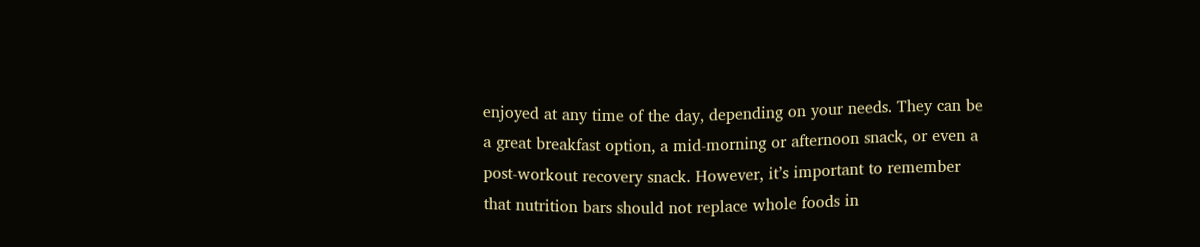enjoyed at any time of the day, depending on your needs. They can be a great breakfast option, a mid-morning or afternoon snack, or even a post-workout recovery snack. However, it’s important to remember that nutrition bars should not replace whole foods in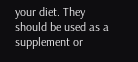your diet. They should be used as a supplement or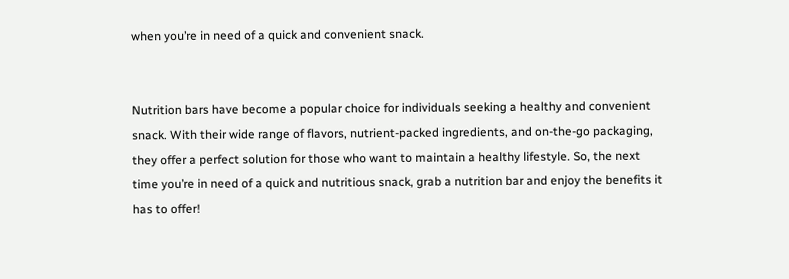when you’re in need of a quick and convenient snack.


Nutrition bars have become a popular choice for individuals seeking a healthy and convenient snack. With their wide range of flavors, nutrient-packed ingredients, and on-the-go packaging, they offer a perfect solution for those who want to maintain a healthy lifestyle. So, the next time you’re in need of a quick and nutritious snack, grab a nutrition bar and enjoy the benefits it has to offer!